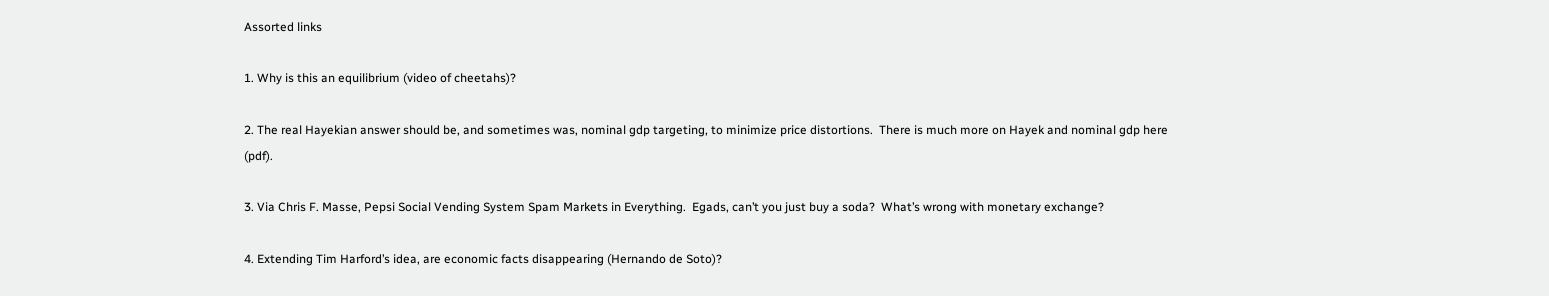Assorted links

1. Why is this an equilibrium (video of cheetahs)?

2. The real Hayekian answer should be, and sometimes was, nominal gdp targeting, to minimize price distortions.  There is much more on Hayek and nominal gdp here (pdf).

3. Via Chris F. Masse, Pepsi Social Vending System Spam Markets in Everything.  Egads, can’t you just buy a soda?  What’s wrong with monetary exchange?

4. Extending Tim Harford’s idea, are economic facts disappearing (Hernando de Soto)?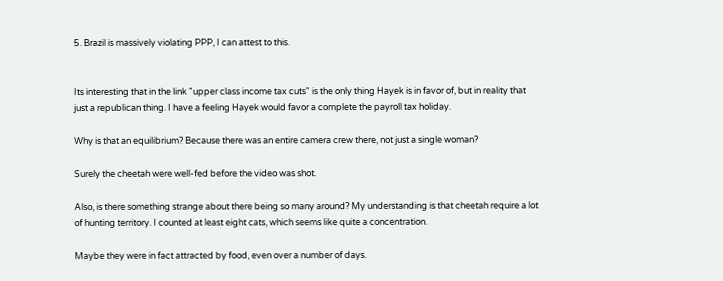5. Brazil is massively violating PPP, I can attest to this.


Its interesting that in the link "upper class income tax cuts" is the only thing Hayek is in favor of, but in reality that just a republican thing. I have a feeling Hayek would favor a complete the payroll tax holiday.

Why is that an equilibrium? Because there was an entire camera crew there, not just a single woman?

Surely the cheetah were well-fed before the video was shot.

Also, is there something strange about there being so many around? My understanding is that cheetah require a lot of hunting territory. I counted at least eight cats, which seems like quite a concentration.

Maybe they were in fact attracted by food, even over a number of days.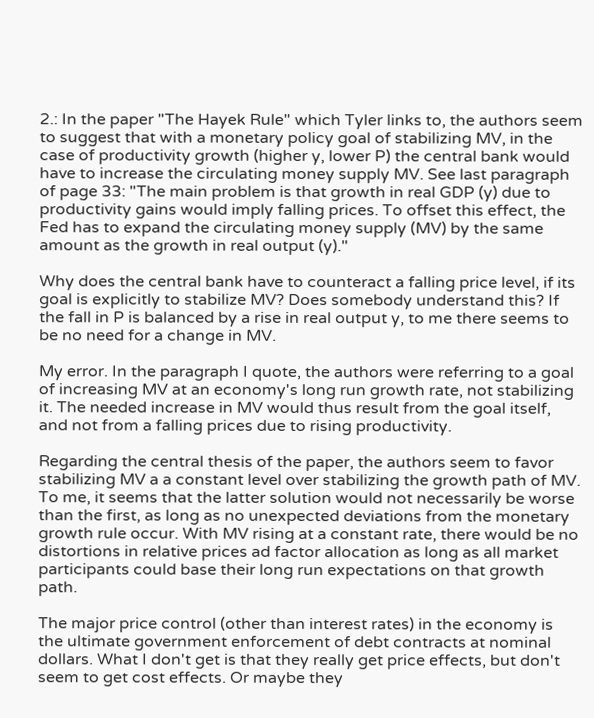2.: In the paper "The Hayek Rule" which Tyler links to, the authors seem to suggest that with a monetary policy goal of stabilizing MV, in the case of productivity growth (higher y, lower P) the central bank would have to increase the circulating money supply MV. See last paragraph of page 33: "The main problem is that growth in real GDP (y) due to productivity gains would imply falling prices. To offset this effect, the Fed has to expand the circulating money supply (MV) by the same amount as the growth in real output (y)."

Why does the central bank have to counteract a falling price level, if its goal is explicitly to stabilize MV? Does somebody understand this? If the fall in P is balanced by a rise in real output y, to me there seems to be no need for a change in MV.

My error. In the paragraph I quote, the authors were referring to a goal of increasing MV at an economy's long run growth rate, not stabilizing it. The needed increase in MV would thus result from the goal itself, and not from a falling prices due to rising productivity.

Regarding the central thesis of the paper, the authors seem to favor stabilizing MV a a constant level over stabilizing the growth path of MV. To me, it seems that the latter solution would not necessarily be worse than the first, as long as no unexpected deviations from the monetary growth rule occur. With MV rising at a constant rate, there would be no distortions in relative prices ad factor allocation as long as all market participants could base their long run expectations on that growth path.

The major price control (other than interest rates) in the economy is the ultimate government enforcement of debt contracts at nominal dollars. What I don't get is that they really get price effects, but don't seem to get cost effects. Or maybe they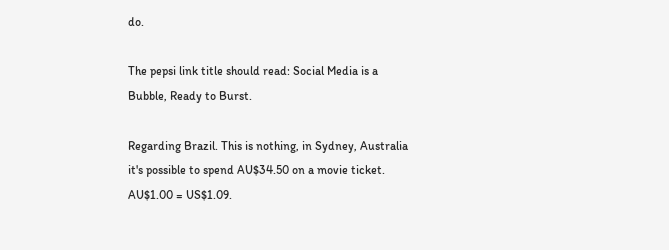do.

The pepsi link title should read: Social Media is a Bubble, Ready to Burst.

Regarding Brazil. This is nothing, in Sydney, Australia it's possible to spend AU$34.50 on a movie ticket. AU$1.00 = US$1.09.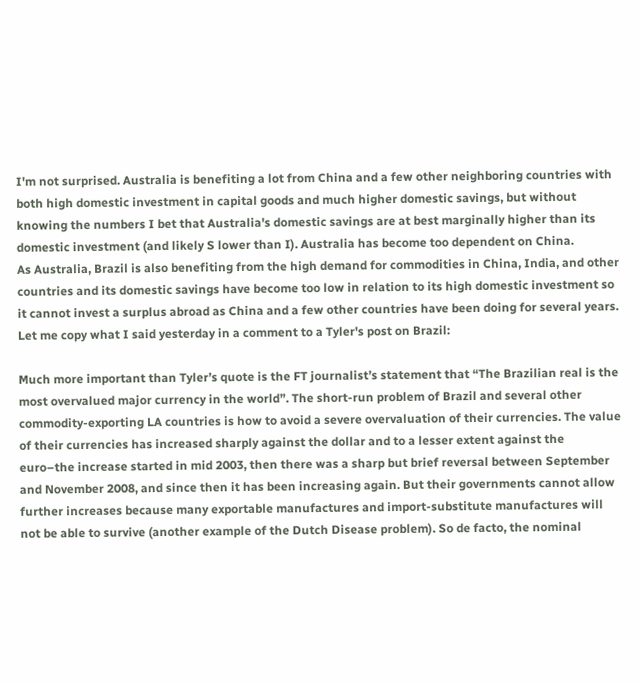I'm not surprised. Australia is benefiting a lot from China and a few other neighboring countries with both high domestic investment in capital goods and much higher domestic savings, but without knowing the numbers I bet that Australia's domestic savings are at best marginally higher than its domestic investment (and likely S lower than I). Australia has become too dependent on China.
As Australia, Brazil is also benefiting from the high demand for commodities in China, India, and other countries and its domestic savings have become too low in relation to its high domestic investment so it cannot invest a surplus abroad as China and a few other countries have been doing for several years. Let me copy what I said yesterday in a comment to a Tyler's post on Brazil:

Much more important than Tyler’s quote is the FT journalist’s statement that “The Brazilian real is the most overvalued major currency in the world”. The short-run problem of Brazil and several other commodity-exporting LA countries is how to avoid a severe overvaluation of their currencies. The value of their currencies has increased sharply against the dollar and to a lesser extent against the euro–the increase started in mid 2003, then there was a sharp but brief reversal between September and November 2008, and since then it has been increasing again. But their governments cannot allow further increases because many exportable manufactures and import-substitute manufactures will not be able to survive (another example of the Dutch Disease problem). So de facto, the nominal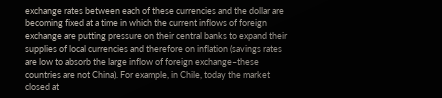exchange rates between each of these currencies and the dollar are becoming fixed at a time in which the current inflows of foreign exchange are putting pressure on their central banks to expand their supplies of local currencies and therefore on inflation (savings rates are low to absorb the large inflow of foreign exchange–these countries are not China). For example, in Chile, today the market closed at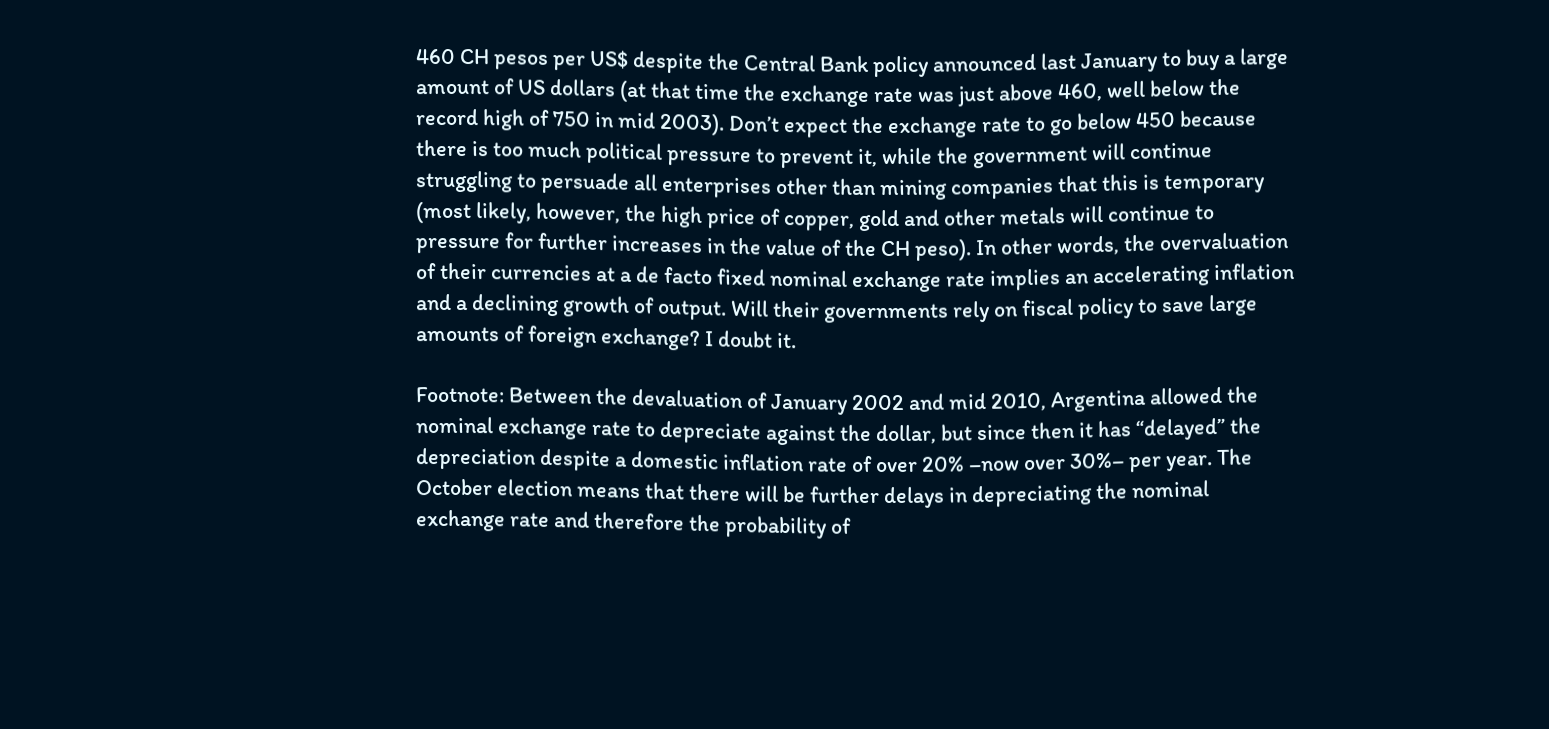460 CH pesos per US$ despite the Central Bank policy announced last January to buy a large amount of US dollars (at that time the exchange rate was just above 460, well below the record high of 750 in mid 2003). Don’t expect the exchange rate to go below 450 because there is too much political pressure to prevent it, while the government will continue struggling to persuade all enterprises other than mining companies that this is temporary (most likely, however, the high price of copper, gold and other metals will continue to pressure for further increases in the value of the CH peso). In other words, the overvaluation of their currencies at a de facto fixed nominal exchange rate implies an accelerating inflation and a declining growth of output. Will their governments rely on fiscal policy to save large amounts of foreign exchange? I doubt it.

Footnote: Between the devaluation of January 2002 and mid 2010, Argentina allowed the nominal exchange rate to depreciate against the dollar, but since then it has “delayed” the depreciation despite a domestic inflation rate of over 20% –now over 30%– per year. The October election means that there will be further delays in depreciating the nominal exchange rate and therefore the probability of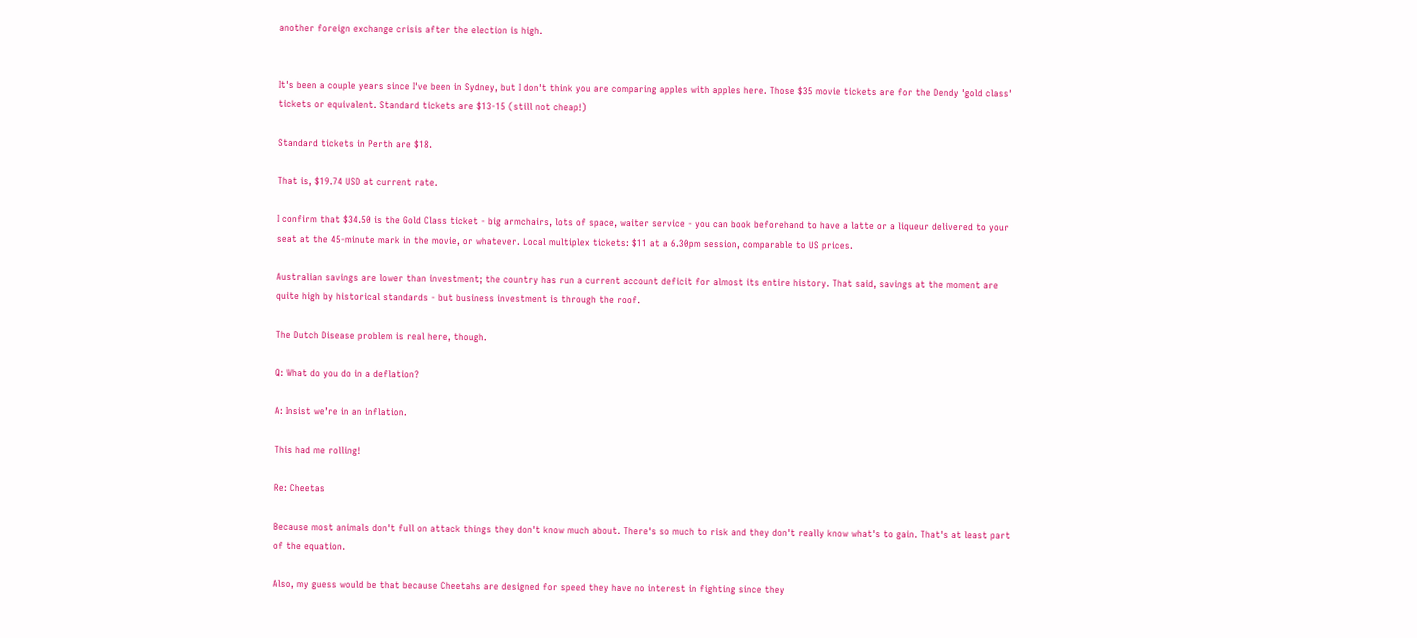another foreign exchange crisis after the election is high.


It's been a couple years since I've been in Sydney, but I don't think you are comparing apples with apples here. Those $35 movie tickets are for the Dendy 'gold class' tickets or equivalent. Standard tickets are $13-15 (still not cheap!)

Standard tickets in Perth are $18.

That is, $19.74 USD at current rate.

I confirm that $34.50 is the Gold Class ticket - big armchairs, lots of space, waiter service - you can book beforehand to have a latte or a liqueur delivered to your seat at the 45-minute mark in the movie, or whatever. Local multiplex tickets: $11 at a 6.30pm session, comparable to US prices.

Australian savings are lower than investment; the country has run a current account deficit for almost its entire history. That said, savings at the moment are quite high by historical standards - but business investment is through the roof.

The Dutch Disease problem is real here, though.

Q: What do you do in a deflation?

A: Insist we’re in an inflation.

This had me rolling!

Re: Cheetas

Because most animals don't full on attack things they don't know much about. There's so much to risk and they don't really know what's to gain. That's at least part of the equation.

Also, my guess would be that because Cheetahs are designed for speed they have no interest in fighting since they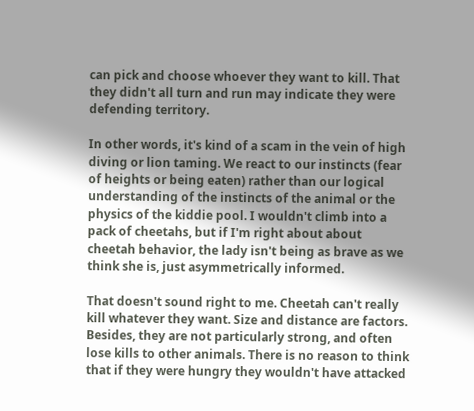can pick and choose whoever they want to kill. That they didn't all turn and run may indicate they were defending territory.

In other words, it's kind of a scam in the vein of high diving or lion taming. We react to our instincts (fear of heights or being eaten) rather than our logical understanding of the instincts of the animal or the physics of the kiddie pool. I wouldn't climb into a pack of cheetahs, but if I'm right about about cheetah behavior, the lady isn't being as brave as we think she is, just asymmetrically informed.

That doesn't sound right to me. Cheetah can't really kill whatever they want. Size and distance are factors. Besides, they are not particularly strong, and often lose kills to other animals. There is no reason to think that if they were hungry they wouldn't have attacked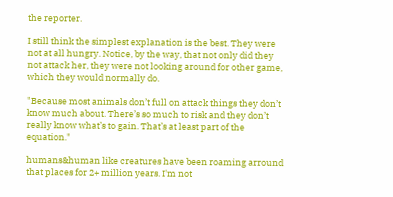the reporter.

I still think the simplest explanation is the best. They were not at all hungry. Notice, by the way, that not only did they not attack her, they were not looking around for other game, which they would normally do.

"Because most animals don’t full on attack things they don’t know much about. There’s so much to risk and they don’t really know what’s to gain. That’s at least part of the equation."

humans&human like creatures have been roaming arround that places for 2+ million years. I'm not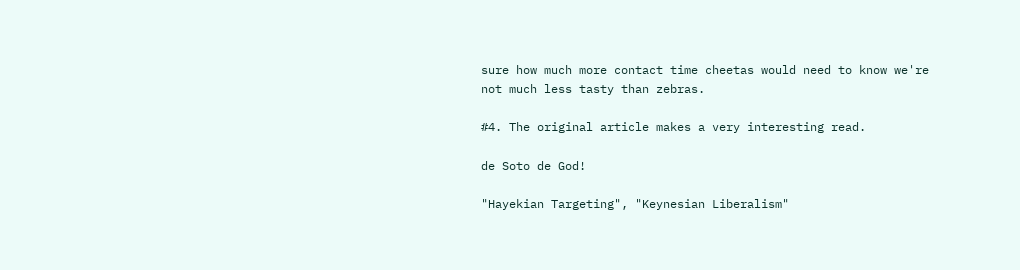sure how much more contact time cheetas would need to know we're not much less tasty than zebras.

#4. The original article makes a very interesting read.

de Soto de God!

"Hayekian Targeting", "Keynesian Liberalism"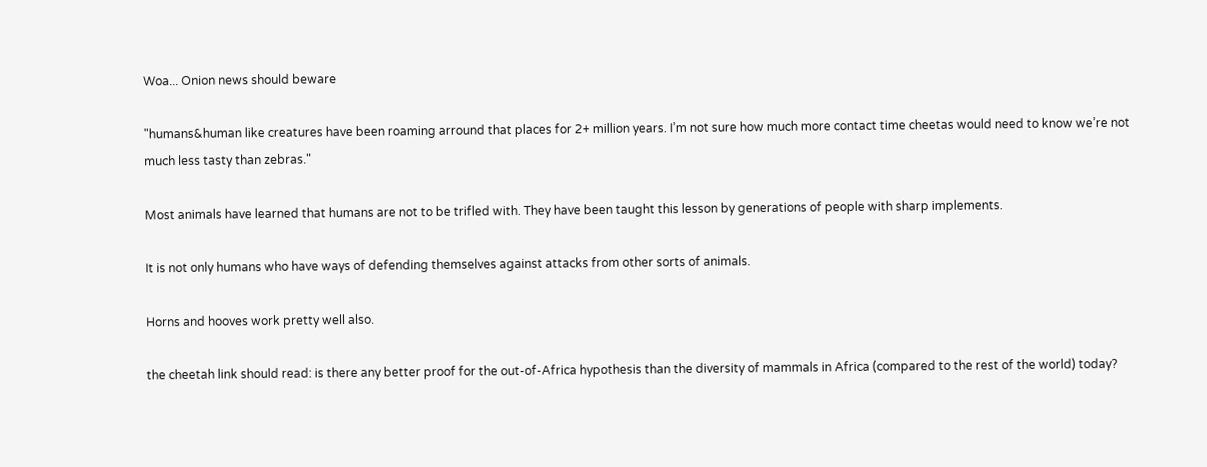Woa... Onion news should beware

"humans&human like creatures have been roaming arround that places for 2+ million years. I’m not sure how much more contact time cheetas would need to know we’re not much less tasty than zebras."

Most animals have learned that humans are not to be trifled with. They have been taught this lesson by generations of people with sharp implements.

It is not only humans who have ways of defending themselves against attacks from other sorts of animals.

Horns and hooves work pretty well also.

the cheetah link should read: is there any better proof for the out-of-Africa hypothesis than the diversity of mammals in Africa (compared to the rest of the world) today?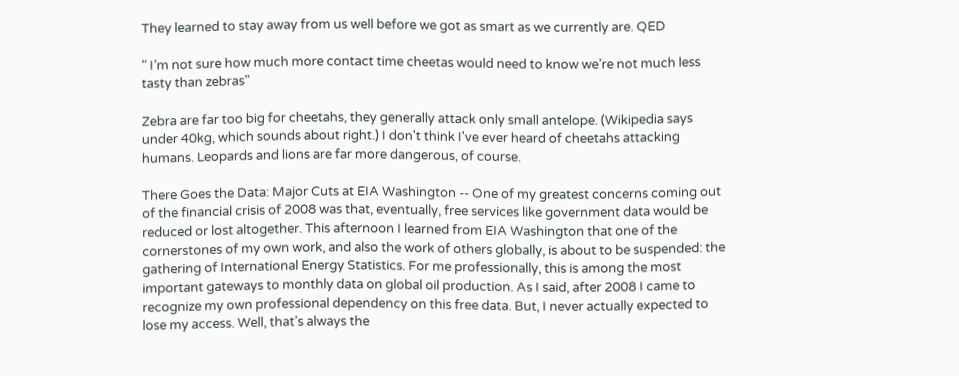They learned to stay away from us well before we got as smart as we currently are. QED

" I’m not sure how much more contact time cheetas would need to know we’re not much less tasty than zebras"

Zebra are far too big for cheetahs, they generally attack only small antelope. (Wikipedia says under 40kg, which sounds about right.) I don't think I've ever heard of cheetahs attacking humans. Leopards and lions are far more dangerous, of course.

There Goes the Data: Major Cuts at EIA Washington -- One of my greatest concerns coming out of the financial crisis of 2008 was that, eventually, free services like government data would be reduced or lost altogether. This afternoon I learned from EIA Washington that one of the cornerstones of my own work, and also the work of others globally, is about to be suspended: the gathering of International Energy Statistics. For me professionally, this is among the most important gateways to monthly data on global oil production. As I said, after 2008 I came to recognize my own professional dependency on this free data. But, I never actually expected to lose my access. Well, that’s always the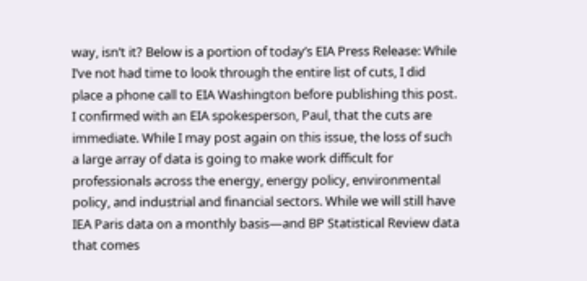way, isn’t it? Below is a portion of today’s EIA Press Release: While I’ve not had time to look through the entire list of cuts, I did place a phone call to EIA Washington before publishing this post. I confirmed with an EIA spokesperson, Paul, that the cuts are immediate. While I may post again on this issue, the loss of such a large array of data is going to make work difficult for professionals across the energy, energy policy, environmental policy, and industrial and financial sectors. While we will still have IEA Paris data on a monthly basis—and BP Statistical Review data that comes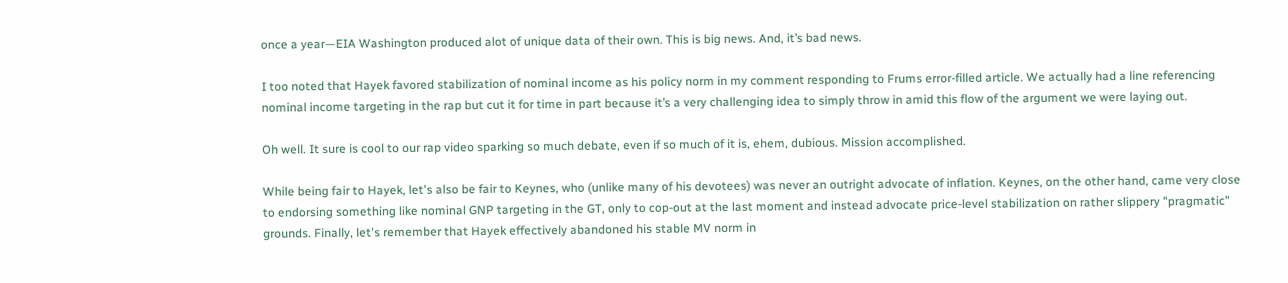once a year—EIA Washington produced alot of unique data of their own. This is big news. And, it’s bad news.

I too noted that Hayek favored stabilization of nominal income as his policy norm in my comment responding to Frums error-filled article. We actually had a line referencing nominal income targeting in the rap but cut it for time in part because it’s a very challenging idea to simply throw in amid this flow of the argument we were laying out.

Oh well. It sure is cool to our rap video sparking so much debate, even if so much of it is, ehem, dubious. Mission accomplished.

While being fair to Hayek, let's also be fair to Keynes, who (unlike many of his devotees) was never an outright advocate of inflation. Keynes, on the other hand, came very close to endorsing something like nominal GNP targeting in the GT, only to cop-out at the last moment and instead advocate price-level stabilization on rather slippery "pragmatic" grounds. Finally, let's remember that Hayek effectively abandoned his stable MV norm in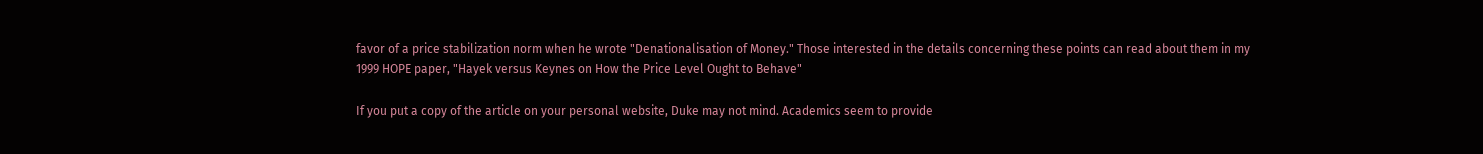favor of a price stabilization norm when he wrote "Denationalisation of Money." Those interested in the details concerning these points can read about them in my 1999 HOPE paper, "Hayek versus Keynes on How the Price Level Ought to Behave"

If you put a copy of the article on your personal website, Duke may not mind. Academics seem to provide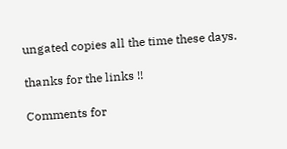ungated copies all the time these days.

thanks for the links !!

Comments for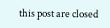this post are closed